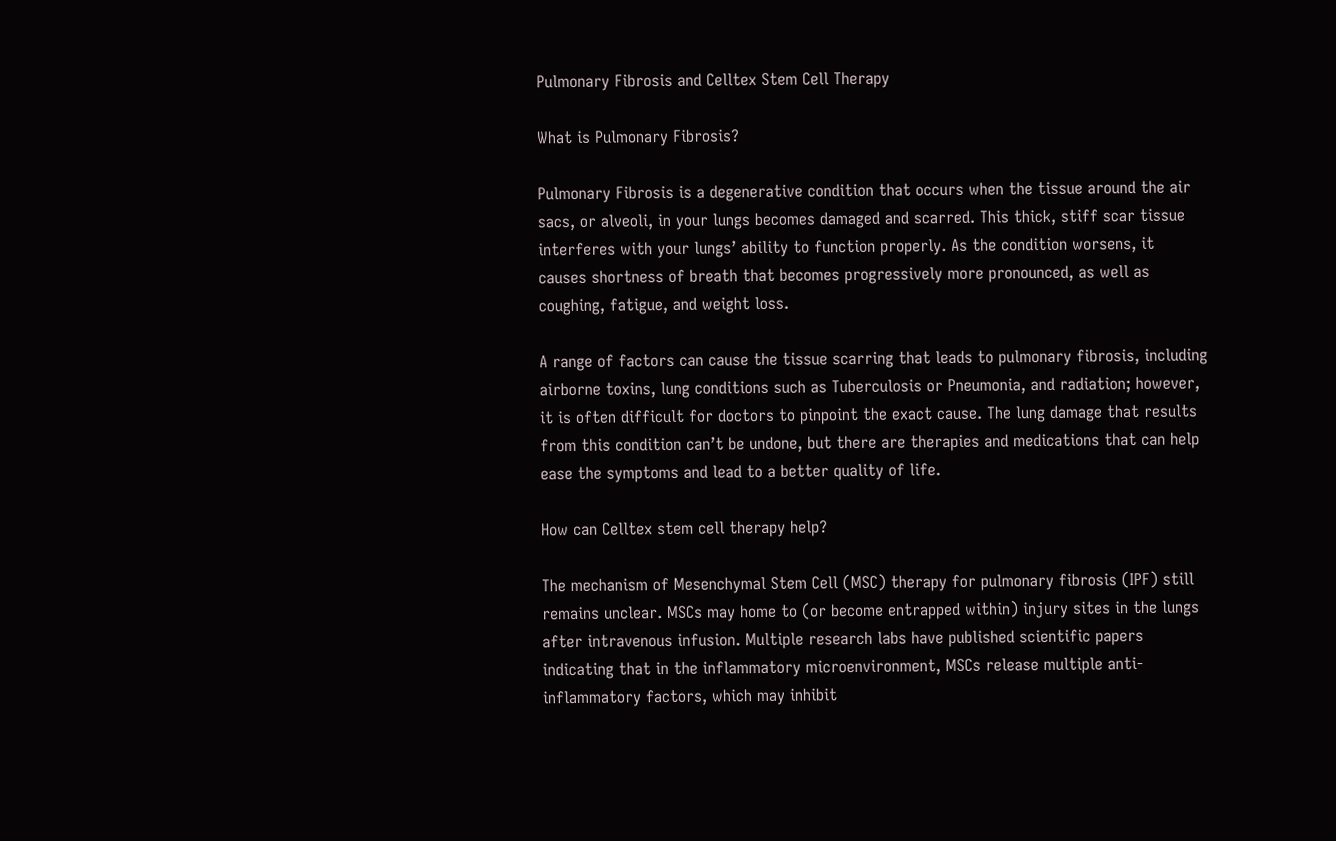Pulmonary Fibrosis and Celltex Stem Cell Therapy

What is Pulmonary Fibrosis?

Pulmonary Fibrosis is a degenerative condition that occurs when the tissue around the air sacs, or alveoli, in your lungs becomes damaged and scarred. This thick, stiff scar tissue interferes with your lungs’ ability to function properly. As the condition worsens, it causes shortness of breath that becomes progressively more pronounced, as well as coughing, fatigue, and weight loss.

A range of factors can cause the tissue scarring that leads to pulmonary fibrosis, including airborne toxins, lung conditions such as Tuberculosis or Pneumonia, and radiation; however, it is often difficult for doctors to pinpoint the exact cause. The lung damage that results from this condition can’t be undone, but there are therapies and medications that can help ease the symptoms and lead to a better quality of life.

How can Celltex stem cell therapy help?

The mechanism of Mesenchymal Stem Cell (MSC) therapy for pulmonary fibrosis (IPF) still remains unclear. MSCs may home to (or become entrapped within) injury sites in the lungs after intravenous infusion. Multiple research labs have published scientific papers indicating that in the inflammatory microenvironment, MSCs release multiple anti-inflammatory factors, which may inhibit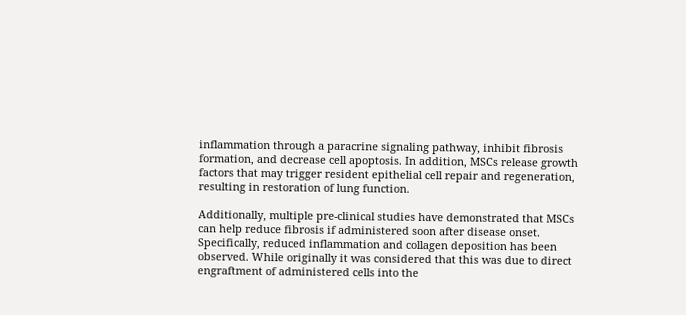inflammation through a paracrine signaling pathway, inhibit fibrosis formation, and decrease cell apoptosis. In addition, MSCs release growth factors that may trigger resident epithelial cell repair and regeneration, resulting in restoration of lung function.

Additionally, multiple pre-clinical studies have demonstrated that MSCs can help reduce fibrosis if administered soon after disease onset. Specifically, reduced inflammation and collagen deposition has been observed. While originally it was considered that this was due to direct engraftment of administered cells into the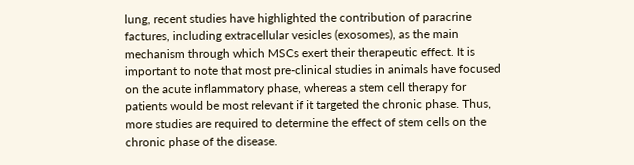lung, recent studies have highlighted the contribution of paracrine factures, including extracellular vesicles (exosomes), as the main mechanism through which MSCs exert their therapeutic effect. It is important to note that most pre-clinical studies in animals have focused on the acute inflammatory phase, whereas a stem cell therapy for patients would be most relevant if it targeted the chronic phase. Thus, more studies are required to determine the effect of stem cells on the chronic phase of the disease.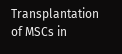Transplantation of MSCs in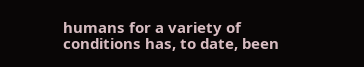humans for a variety of conditions has, to date, been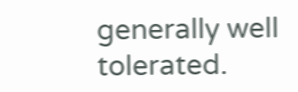generally well tolerated.